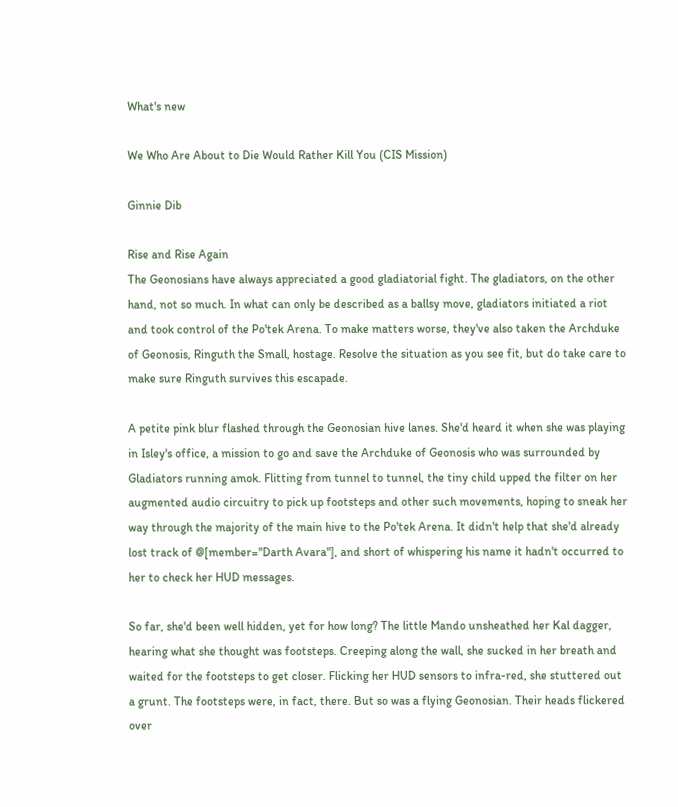What's new

We Who Are About to Die Would Rather Kill You (CIS Mission)

Ginnie Dib

Rise and Rise Again
The Geonosians have always appreciated a good gladiatorial fight. The gladiators, on the other hand, not so much. In what can only be described as a ballsy move, gladiators initiated a riot and took control of the Po'tek Arena. To make matters worse, they've also taken the Archduke of Geonosis, Ringuth the Small, hostage. Resolve the situation as you see fit, but do take care to make sure Ringuth survives this escapade.

A petite pink blur flashed through the Geonosian hive lanes. She'd heard it when she was playing in Isley's office, a mission to go and save the Archduke of Geonosis who was surrounded by Gladiators running amok. Flitting from tunnel to tunnel, the tiny child upped the filter on her augmented audio circuitry to pick up footsteps and other such movements, hoping to sneak her way through the majority of the main hive to the Po'tek Arena. It didn't help that she'd already lost track of @[member="Darth Avara"], and short of whispering his name it hadn't occurred to her to check her HUD messages.

So far, she'd been well hidden, yet for how long? The little Mando unsheathed her Kal dagger, hearing what she thought was footsteps. Creeping along the wall, she sucked in her breath and waited for the footsteps to get closer. Flicking her HUD sensors to infra-red, she stuttered out a grunt. The footsteps were, in fact, there. But so was a flying Geonosian. Their heads flickered over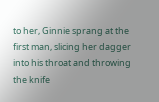to her, Ginnie sprang at the first man, slicing her dagger into his throat and throwing the knife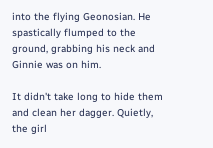into the flying Geonosian. He spastically flumped to the ground, grabbing his neck and Ginnie was on him.

It didn't take long to hide them and clean her dagger. Quietly, the girl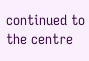continued to the centre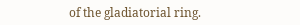of the gladiatorial ring.